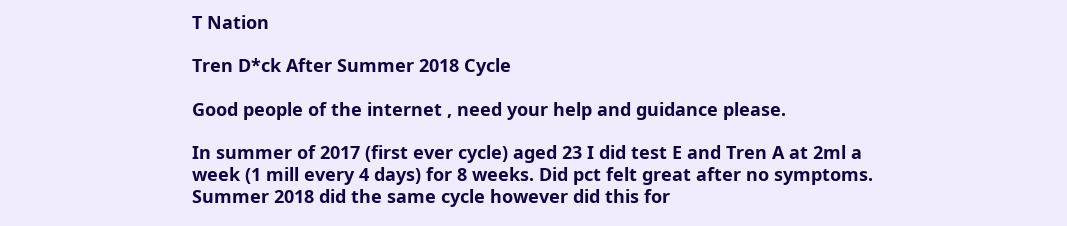T Nation

Tren D*ck After Summer 2018 Cycle

Good people of the internet , need your help and guidance please.

In summer of 2017 (first ever cycle) aged 23 I did test E and Tren A at 2ml a week (1 mill every 4 days) for 8 weeks. Did pct felt great after no symptoms. Summer 2018 did the same cycle however did this for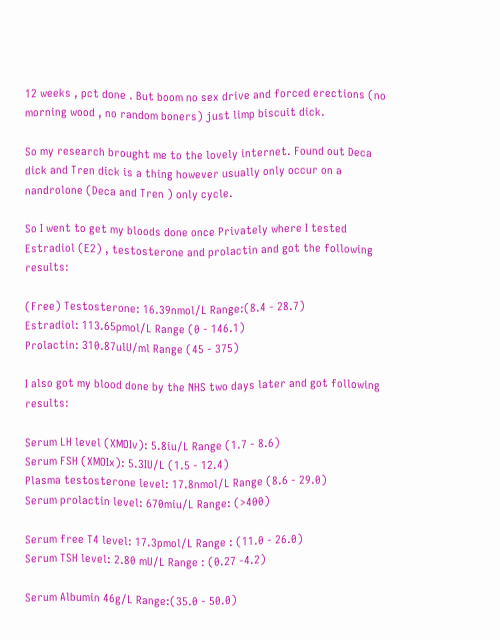12 weeks , pct done . But boom no sex drive and forced erections (no morning wood , no random boners) just limp biscuit dick.

So my research brought me to the lovely internet. Found out Deca dick and Tren dick is a thing however usually only occur on a nandrolone (Deca and Tren ) only cycle.

So I went to get my bloods done once Privately where I tested Estradiol (E2) , testosterone and prolactin and got the following results:

(Free) Testosterone: 16.39nmol/L Range:(8.4 - 28.7)
Estradiol: 113.65pmol/L Range (0 - 146.1)
Prolactin: 310.87ulU/ml Range (45 - 375)

I also got my blood done by the NHS two days later and got following results:

Serum LH level (XMOIv): 5.8iu/L Range (1.7 - 8.6)
Serum FSH (XMOIx): 5.3IU/L (1.5 - 12.4)
Plasma testosterone level: 17.8nmol/L Range (8.6 - 29.0)
Serum prolactin level: 670miu/L Range: (>400)

Serum free T4 level: 17.3pmol/L Range : (11.0 - 26.0)
Serum TSH level: 2.80 mU/L Range : (0.27 -4.2)

Serum Albumin 46g/L Range:(35.0 - 50.0)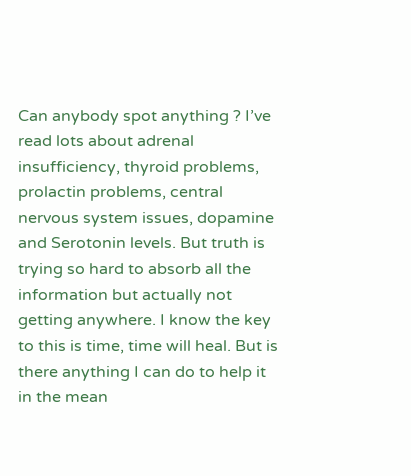Can anybody spot anything ? I’ve read lots about adrenal insufficiency, thyroid problems, prolactin problems, central nervous system issues, dopamine and Serotonin levels. But truth is trying so hard to absorb all the information but actually not getting anywhere. I know the key to this is time, time will heal. But is there anything I can do to help it in the mean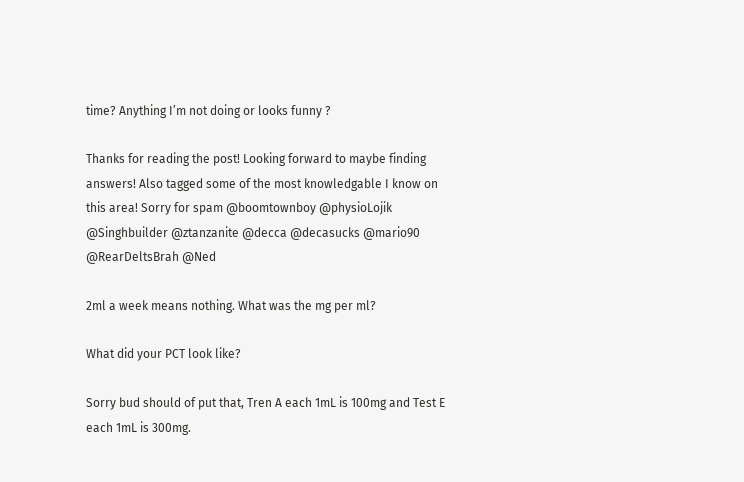time? Anything I’m not doing or looks funny ?

Thanks for reading the post! Looking forward to maybe finding answers! Also tagged some of the most knowledgable I know on this area! Sorry for spam @boomtownboy @physioLojik @Singhbuilder @ztanzanite @decca @decasucks @mario90 @RearDeltsBrah @Ned

2ml a week means nothing. What was the mg per ml?

What did your PCT look like?

Sorry bud should of put that, Tren A each 1mL is 100mg and Test E each 1mL is 300mg.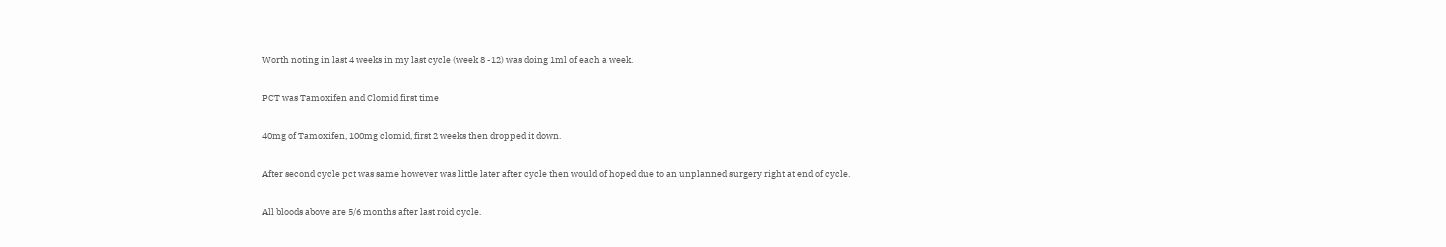Worth noting in last 4 weeks in my last cycle (week 8 -12) was doing 1ml of each a week.

PCT was Tamoxifen and Clomid first time

40mg of Tamoxifen, 100mg clomid, first 2 weeks then dropped it down.

After second cycle pct was same however was little later after cycle then would of hoped due to an unplanned surgery right at end of cycle.

All bloods above are 5/6 months after last roid cycle.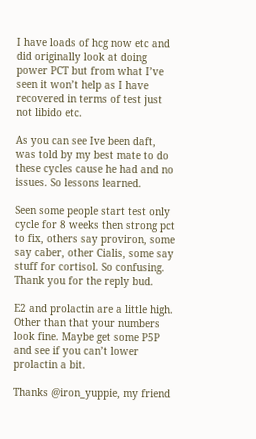I have loads of hcg now etc and did originally look at doing power PCT but from what I’ve seen it won’t help as I have recovered in terms of test just not libido etc.

As you can see Ive been daft, was told by my best mate to do these cycles cause he had and no issues. So lessons learned.

Seen some people start test only cycle for 8 weeks then strong pct to fix, others say proviron, some say caber, other Cialis, some say stuff for cortisol. So confusing. Thank you for the reply bud.

E2 and prolactin are a little high. Other than that your numbers look fine. Maybe get some P5P and see if you can’t lower prolactin a bit.

Thanks @iron_yuppie, my friend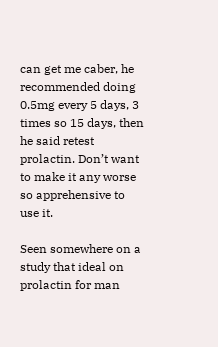can get me caber, he recommended doing 0.5mg every 5 days, 3 times so 15 days, then he said retest prolactin. Don’t want to make it any worse so apprehensive to use it.

Seen somewhere on a study that ideal on prolactin for man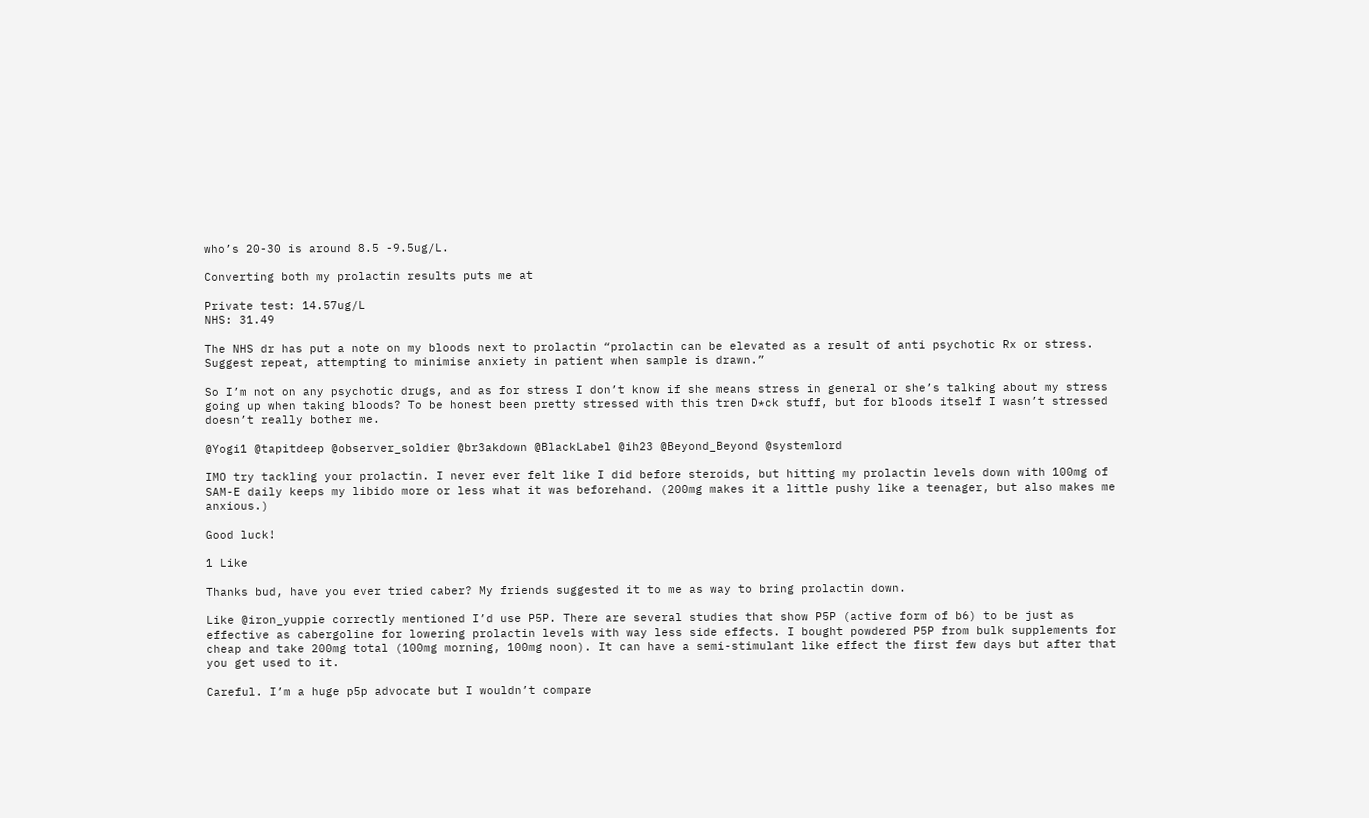who’s 20-30 is around 8.5 -9.5ug/L.

Converting both my prolactin results puts me at

Private test: 14.57ug/L
NHS: 31.49

The NHS dr has put a note on my bloods next to prolactin “prolactin can be elevated as a result of anti psychotic Rx or stress. Suggest repeat, attempting to minimise anxiety in patient when sample is drawn.”

So I’m not on any psychotic drugs, and as for stress I don’t know if she means stress in general or she’s talking about my stress going up when taking bloods? To be honest been pretty stressed with this tren D*ck stuff, but for bloods itself I wasn’t stressed doesn’t really bother me.

@Yogi1 @tapitdeep @observer_soldier @br3akdown @BlackLabel @ih23 @Beyond_Beyond @systemlord

IMO try tackling your prolactin. I never ever felt like I did before steroids, but hitting my prolactin levels down with 100mg of SAM-E daily keeps my libido more or less what it was beforehand. (200mg makes it a little pushy like a teenager, but also makes me anxious.)

Good luck!

1 Like

Thanks bud, have you ever tried caber? My friends suggested it to me as way to bring prolactin down.

Like @iron_yuppie correctly mentioned I’d use P5P. There are several studies that show P5P (active form of b6) to be just as effective as cabergoline for lowering prolactin levels with way less side effects. I bought powdered P5P from bulk supplements for cheap and take 200mg total (100mg morning, 100mg noon). It can have a semi-stimulant like effect the first few days but after that you get used to it.

Careful. I’m a huge p5p advocate but I wouldn’t compare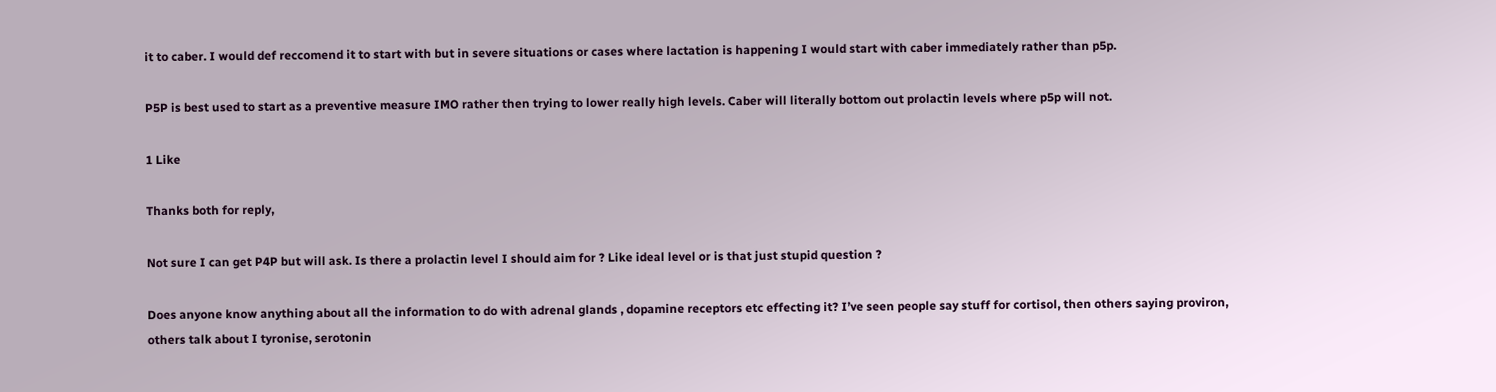it to caber. I would def reccomend it to start with but in severe situations or cases where lactation is happening I would start with caber immediately rather than p5p.

P5P is best used to start as a preventive measure IMO rather then trying to lower really high levels. Caber will literally bottom out prolactin levels where p5p will not.

1 Like

Thanks both for reply,

Not sure I can get P4P but will ask. Is there a prolactin level I should aim for ? Like ideal level or is that just stupid question ?

Does anyone know anything about all the information to do with adrenal glands , dopamine receptors etc effecting it? I’ve seen people say stuff for cortisol, then others saying proviron, others talk about I tyronise, serotonin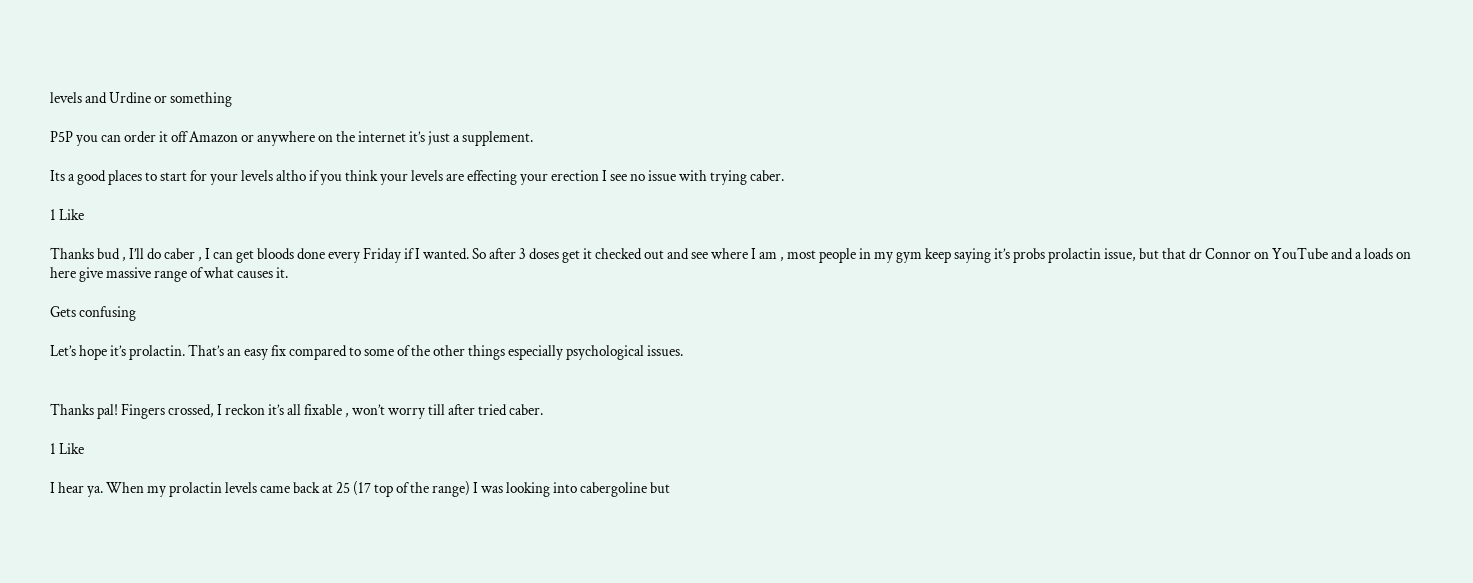levels and Urdine or something

P5P you can order it off Amazon or anywhere on the internet it’s just a supplement.

Its a good places to start for your levels altho if you think your levels are effecting your erection I see no issue with trying caber.

1 Like

Thanks bud , I’ll do caber , I can get bloods done every Friday if I wanted. So after 3 doses get it checked out and see where I am , most people in my gym keep saying it’s probs prolactin issue, but that dr Connor on YouTube and a loads on here give massive range of what causes it.

Gets confusing

Let’s hope it’s prolactin. That’s an easy fix compared to some of the other things especially psychological issues.


Thanks pal! Fingers crossed, I reckon it’s all fixable , won’t worry till after tried caber.

1 Like

I hear ya. When my prolactin levels came back at 25 (17 top of the range) I was looking into cabergoline but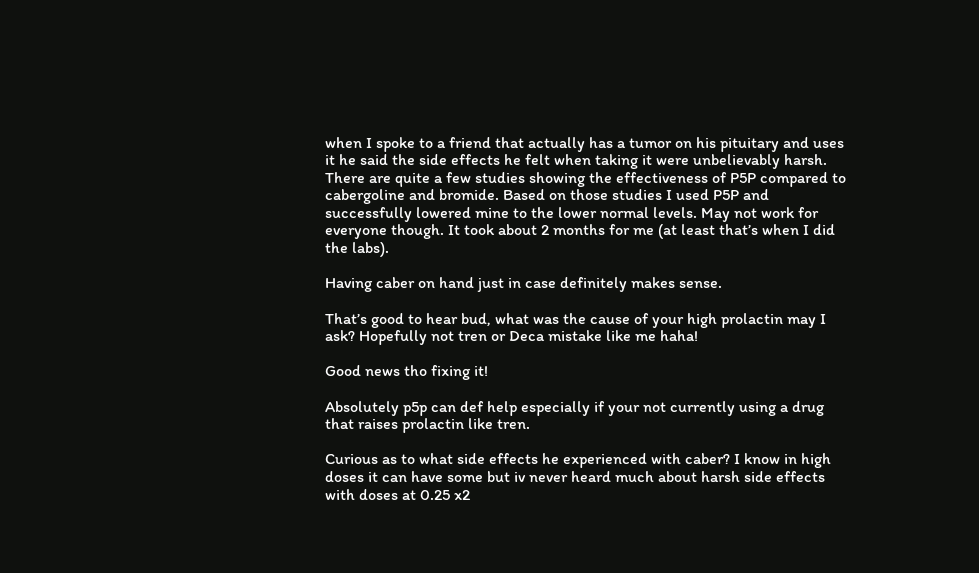when I spoke to a friend that actually has a tumor on his pituitary and uses it he said the side effects he felt when taking it were unbelievably harsh. There are quite a few studies showing the effectiveness of P5P compared to cabergoline and bromide. Based on those studies I used P5P and successfully lowered mine to the lower normal levels. May not work for everyone though. It took about 2 months for me (at least that’s when I did the labs).

Having caber on hand just in case definitely makes sense.

That’s good to hear bud, what was the cause of your high prolactin may I ask? Hopefully not tren or Deca mistake like me haha!

Good news tho fixing it!

Absolutely p5p can def help especially if your not currently using a drug that raises prolactin like tren.

Curious as to what side effects he experienced with caber? I know in high doses it can have some but iv never heard much about harsh side effects with doses at 0.25 x2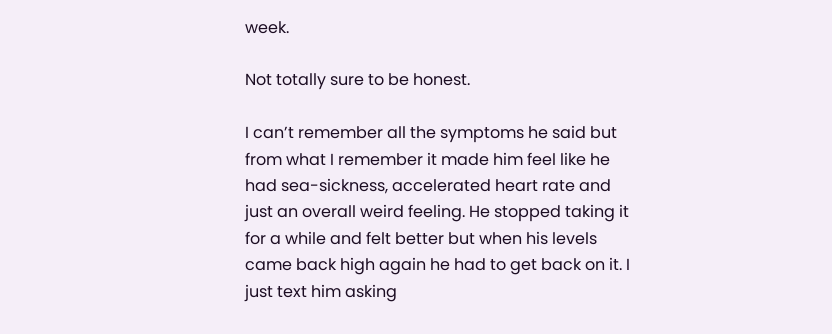week.

Not totally sure to be honest.

I can’t remember all the symptoms he said but from what I remember it made him feel like he had sea-sickness, accelerated heart rate and just an overall weird feeling. He stopped taking it for a while and felt better but when his levels came back high again he had to get back on it. I just text him asking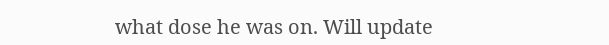what dose he was on. Will update